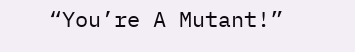“You’re A Mutant!”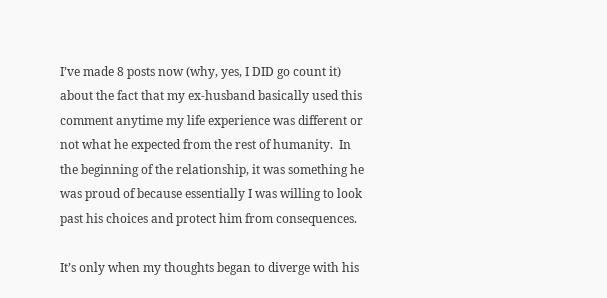I’ve made 8 posts now (why, yes, I DID go count it) about the fact that my ex-husband basically used this comment anytime my life experience was different or not what he expected from the rest of humanity.  In the beginning of the relationship, it was something he was proud of because essentially I was willing to look past his choices and protect him from consequences.

It’s only when my thoughts began to diverge with his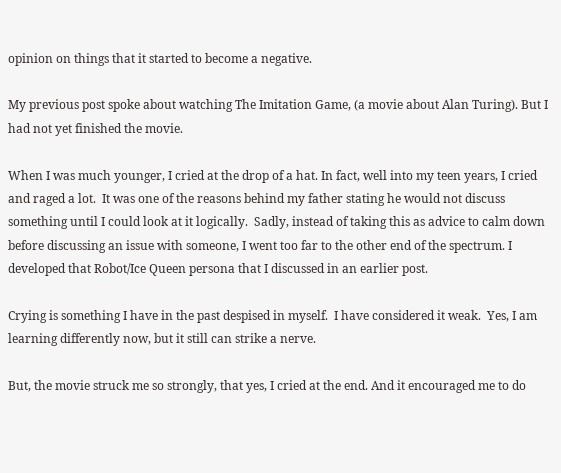opinion on things that it started to become a negative.

My previous post spoke about watching The Imitation Game, (a movie about Alan Turing). But I had not yet finished the movie.

When I was much younger, I cried at the drop of a hat. In fact, well into my teen years, I cried and raged a lot.  It was one of the reasons behind my father stating he would not discuss something until I could look at it logically.  Sadly, instead of taking this as advice to calm down before discussing an issue with someone, I went too far to the other end of the spectrum. I developed that Robot/Ice Queen persona that I discussed in an earlier post.

Crying is something I have in the past despised in myself.  I have considered it weak.  Yes, I am learning differently now, but it still can strike a nerve.

But, the movie struck me so strongly, that yes, I cried at the end. And it encouraged me to do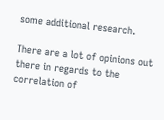some additional research.

There are a lot of opinions out there in regards to the correlation of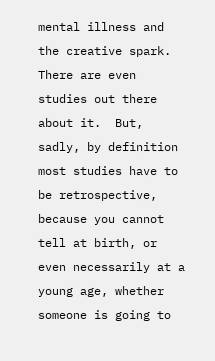mental illness and the creative spark.  There are even studies out there about it.  But, sadly, by definition most studies have to be retrospective, because you cannot tell at birth, or even necessarily at a young age, whether someone is going to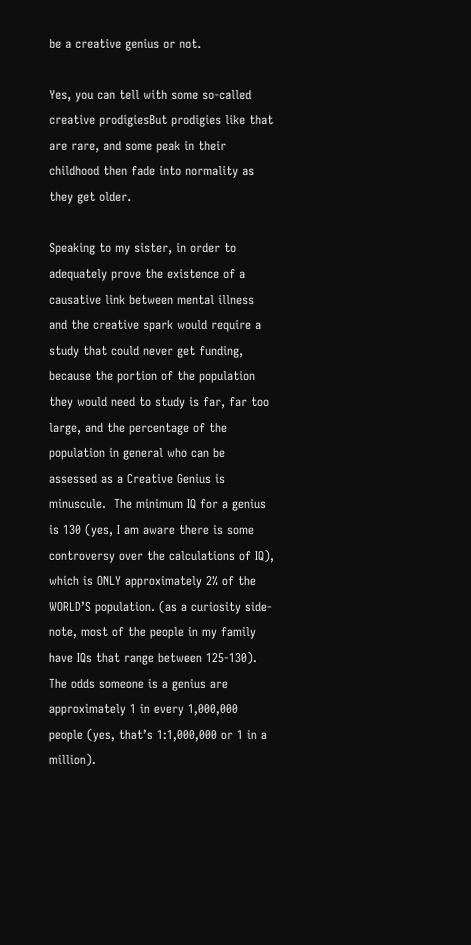be a creative genius or not.

Yes, you can tell with some so-called creative prodigiesBut prodigies like that are rare, and some peak in their childhood then fade into normality as they get older.

Speaking to my sister, in order to adequately prove the existence of a causative link between mental illness and the creative spark would require a study that could never get funding, because the portion of the population they would need to study is far, far too large, and the percentage of the population in general who can be assessed as a Creative Genius is minuscule.  The minimum IQ for a genius is 130 (yes, I am aware there is some controversy over the calculations of IQ), which is ONLY approximately 2% of the WORLD’S population. (as a curiosity side-note, most of the people in my family have IQs that range between 125-130). The odds someone is a genius are approximately 1 in every 1,000,000 people (yes, that’s 1:1,000,000 or 1 in a million).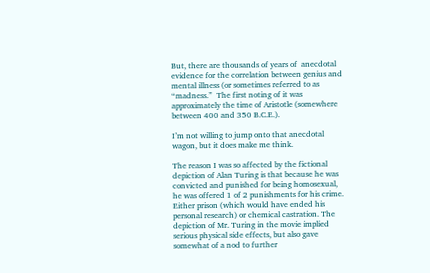But, there are thousands of years of  anecdotal evidence for the correlation between genius and mental illness (or sometimes referred to as “madness.”  The first noting of it was approximately the time of Aristotle (somewhere between 400 and 350 B.C.E.).

I’m not willing to jump onto that anecdotal wagon, but it does make me think.

The reason I was so affected by the fictional depiction of Alan Turing is that because he was convicted and punished for being homosexual, he was offered 1 of 2 punishments for his crime.  Either prison (which would have ended his personal research) or chemical castration. The depiction of Mr. Turing in the movie implied serious physical side effects, but also gave somewhat of a nod to further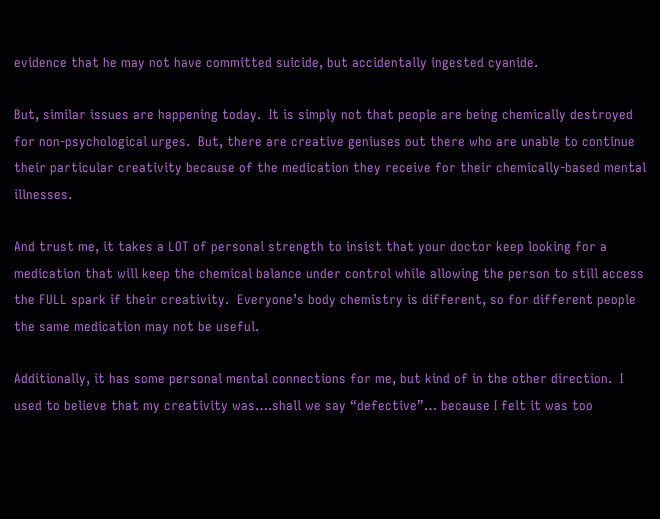evidence that he may not have committed suicide, but accidentally ingested cyanide.

But, similar issues are happening today.  It is simply not that people are being chemically destroyed for non-psychological urges.  But, there are creative geniuses out there who are unable to continue their particular creativity because of the medication they receive for their chemically-based mental illnesses.

And trust me, it takes a LOT of personal strength to insist that your doctor keep looking for a medication that will keep the chemical balance under control while allowing the person to still access the FULL spark if their creativity.  Everyone’s body chemistry is different, so for different people the same medication may not be useful.

Additionally, it has some personal mental connections for me, but kind of in the other direction.  I used to believe that my creativity was….shall we say “defective”… because I felt it was too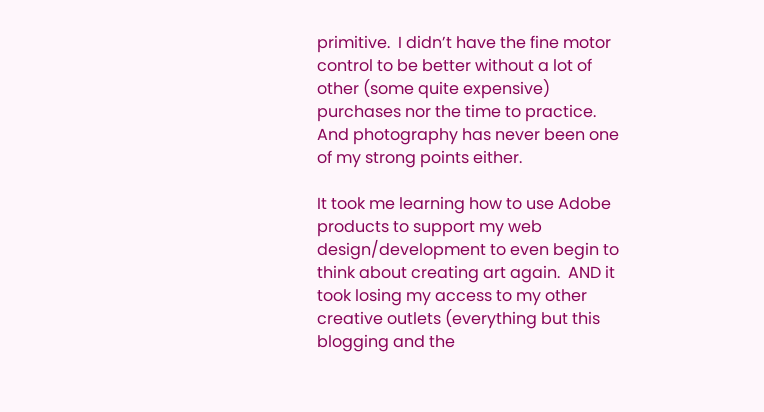primitive.  I didn’t have the fine motor control to be better without a lot of other (some quite expensive) purchases nor the time to practice.  And photography has never been one of my strong points either.

It took me learning how to use Adobe products to support my web design/development to even begin to think about creating art again.  AND it took losing my access to my other creative outlets (everything but this blogging and the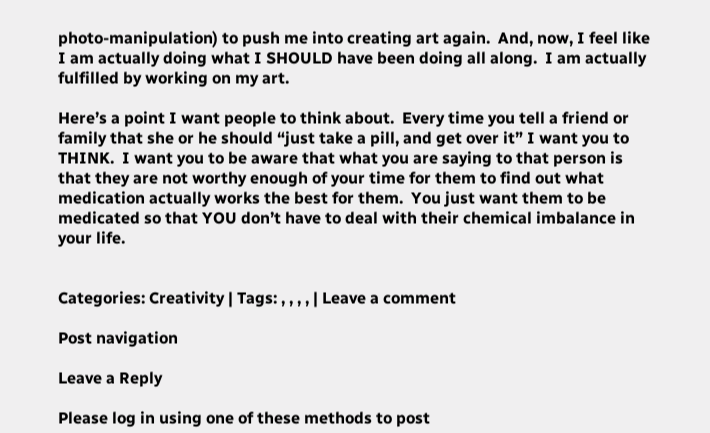photo-manipulation) to push me into creating art again.  And, now, I feel like I am actually doing what I SHOULD have been doing all along.  I am actually fulfilled by working on my art.

Here’s a point I want people to think about.  Every time you tell a friend or family that she or he should “just take a pill, and get over it” I want you to THINK.  I want you to be aware that what you are saying to that person is that they are not worthy enough of your time for them to find out what medication actually works the best for them.  You just want them to be medicated so that YOU don’t have to deal with their chemical imbalance in your life.


Categories: Creativity | Tags: , , , , | Leave a comment

Post navigation

Leave a Reply

Please log in using one of these methods to post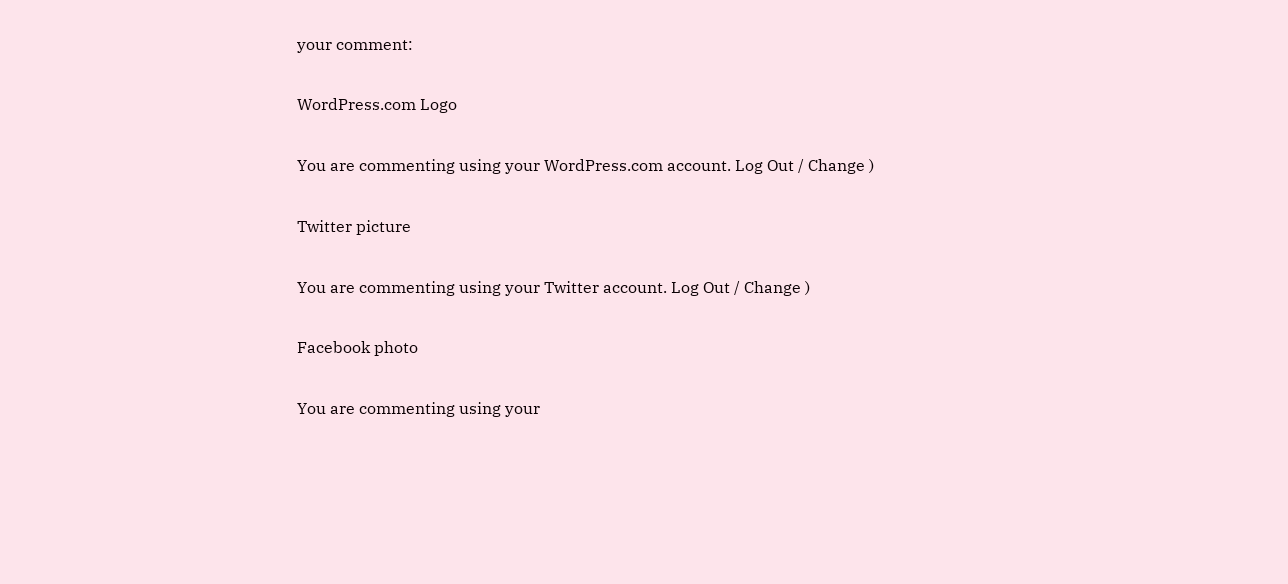your comment:

WordPress.com Logo

You are commenting using your WordPress.com account. Log Out / Change )

Twitter picture

You are commenting using your Twitter account. Log Out / Change )

Facebook photo

You are commenting using your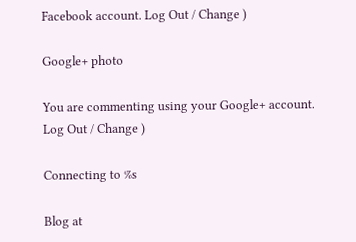Facebook account. Log Out / Change )

Google+ photo

You are commenting using your Google+ account. Log Out / Change )

Connecting to %s

Blog at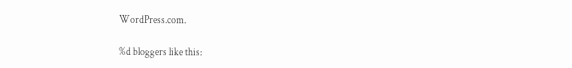WordPress.com.

%d bloggers like this: